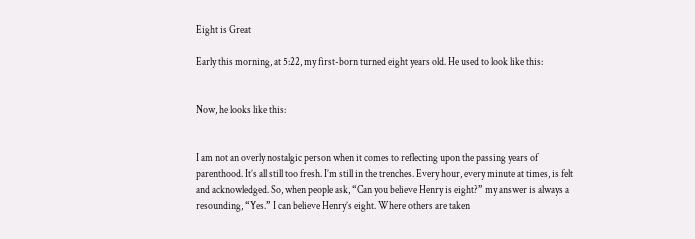Eight is Great

Early this morning, at 5:22, my first-born turned eight years old. He used to look like this:


Now, he looks like this:


I am not an overly nostalgic person when it comes to reflecting upon the passing years of parenthood. It’s all still too fresh. I’m still in the trenches. Every hour, every minute at times, is felt and acknowledged. So, when people ask, “Can you believe Henry is eight?” my answer is always a resounding, “Yes.” I can believe Henry’s eight. Where others are taken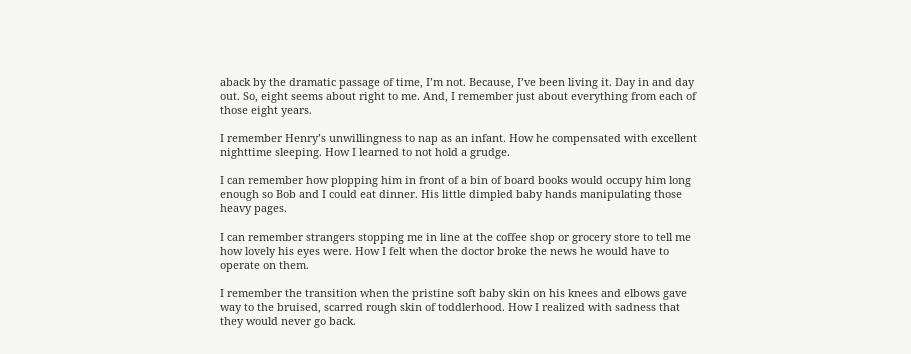aback by the dramatic passage of time, I’m not. Because, I’ve been living it. Day in and day out. So, eight seems about right to me. And, I remember just about everything from each of those eight years.

I remember Henry’s unwillingness to nap as an infant. How he compensated with excellent nighttime sleeping. How I learned to not hold a grudge.

I can remember how plopping him in front of a bin of board books would occupy him long enough so Bob and I could eat dinner. His little dimpled baby hands manipulating those heavy pages.

I can remember strangers stopping me in line at the coffee shop or grocery store to tell me how lovely his eyes were. How I felt when the doctor broke the news he would have to operate on them.

I remember the transition when the pristine soft baby skin on his knees and elbows gave way to the bruised, scarred rough skin of toddlerhood. How I realized with sadness that they would never go back.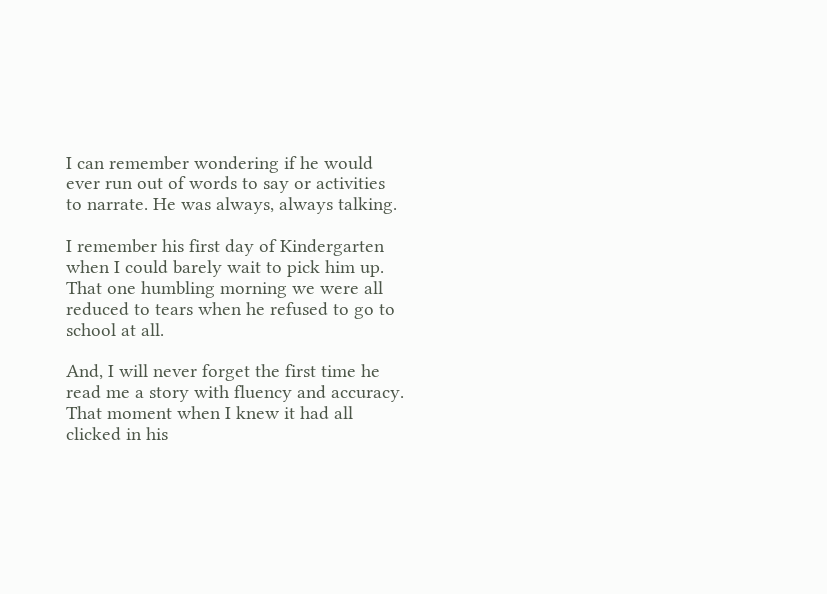I can remember wondering if he would ever run out of words to say or activities to narrate. He was always, always talking.

I remember his first day of Kindergarten when I could barely wait to pick him up. That one humbling morning we were all reduced to tears when he refused to go to school at all.

And, I will never forget the first time he read me a story with fluency and accuracy. That moment when I knew it had all clicked in his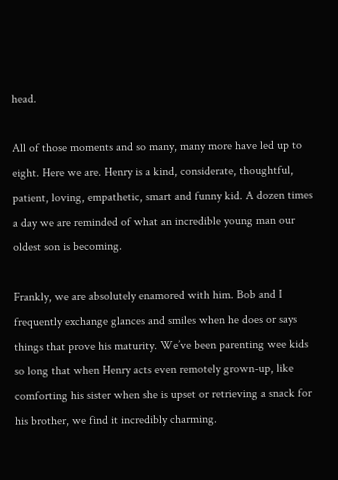head.

All of those moments and so many, many more have led up to eight. Here we are. Henry is a kind, considerate, thoughtful, patient, loving, empathetic, smart and funny kid. A dozen times a day we are reminded of what an incredible young man our oldest son is becoming.

Frankly, we are absolutely enamored with him. Bob and I frequently exchange glances and smiles when he does or says things that prove his maturity. We’ve been parenting wee kids so long that when Henry acts even remotely grown-up, like comforting his sister when she is upset or retrieving a snack for his brother, we find it incredibly charming.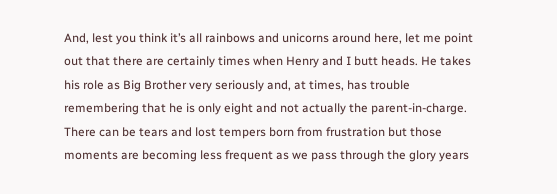And, lest you think it’s all rainbows and unicorns around here, let me point out that there are certainly times when Henry and I butt heads. He takes his role as Big Brother very seriously and, at times, has trouble remembering that he is only eight and not actually the parent-in-charge. There can be tears and lost tempers born from frustration but those moments are becoming less frequent as we pass through the glory years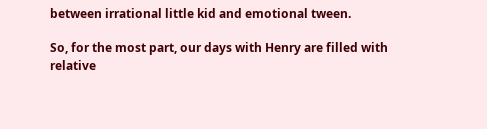between irrational little kid and emotional tween.

So, for the most part, our days with Henry are filled with relative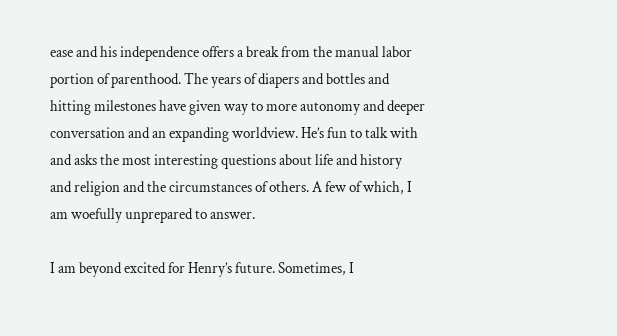ease and his independence offers a break from the manual labor portion of parenthood. The years of diapers and bottles and hitting milestones have given way to more autonomy and deeper conversation and an expanding worldview. He’s fun to talk with and asks the most interesting questions about life and history and religion and the circumstances of others. A few of which, I am woefully unprepared to answer.

I am beyond excited for Henry’s future. Sometimes, I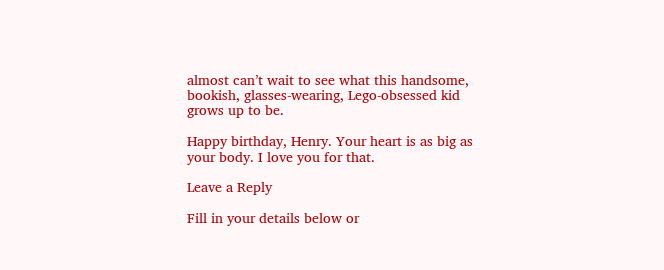almost can’t wait to see what this handsome, bookish, glasses-wearing, Lego-obsessed kid grows up to be.

Happy birthday, Henry. Your heart is as big as your body. I love you for that.

Leave a Reply

Fill in your details below or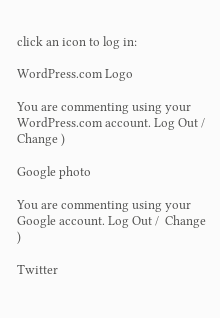click an icon to log in:

WordPress.com Logo

You are commenting using your WordPress.com account. Log Out /  Change )

Google photo

You are commenting using your Google account. Log Out /  Change )

Twitter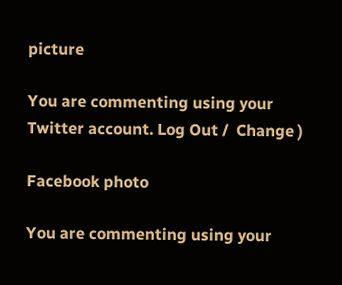picture

You are commenting using your Twitter account. Log Out /  Change )

Facebook photo

You are commenting using your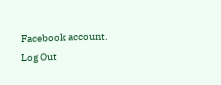Facebook account. Log Out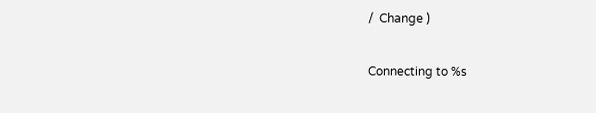/  Change )

Connecting to %s